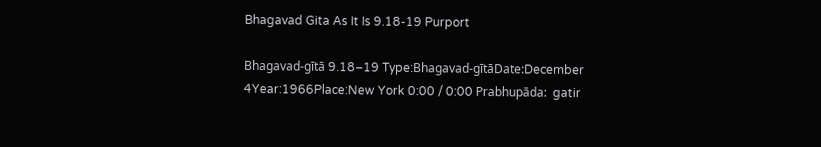Bhagavad Gita As It Is 9.18-19 Purport

Bhagavad-gītā 9.18–19 Type:Bhagavad-gītāDate:December 4Year:1966Place:New York 0:00 / 0:00 Prabhupāda:  gatir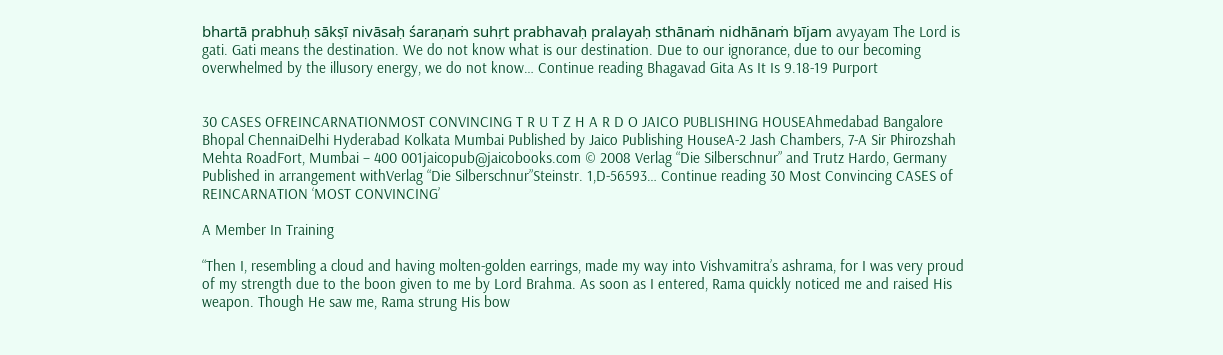bhartā prabhuḥ sākṣī nivāsaḥ śaraṇaṁ suhṛt prabhavaḥ pralayaḥ sthānaṁ nidhānaṁ bījam avyayam The Lord is gati. Gati means the destination. We do not know what is our destination. Due to our ignorance, due to our becoming overwhelmed by the illusory energy, we do not know… Continue reading Bhagavad Gita As It Is 9.18-19 Purport


30 CASES OFREINCARNATIONMOST CONVINCING T R U T Z H A R D O JAICO PUBLISHING HOUSEAhmedabad Bangalore Bhopal ChennaiDelhi Hyderabad Kolkata Mumbai Published by Jaico Publishing HouseA-2 Jash Chambers, 7-A Sir Phirozshah Mehta RoadFort, Mumbai – 400 001jaicopub@jaicobooks.com © 2008 Verlag “Die Silberschnur” and Trutz Hardo, Germany Published in arrangement withVerlag “Die Silberschnur”Steinstr. 1,D-56593… Continue reading 30 Most Convincing CASES of REINCARNATION ‘MOST CONVINCING’

A Member In Training

“Then I, resembling a cloud and having molten-golden earrings, made my way into Vishvamitra’s ashrama, for I was very proud of my strength due to the boon given to me by Lord Brahma. As soon as I entered, Rama quickly noticed me and raised His weapon. Though He saw me, Rama strung His bow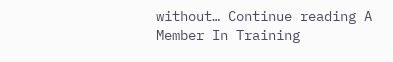without… Continue reading A Member In Training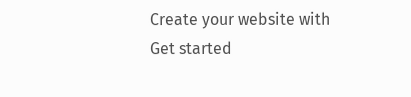Create your website with
Get started